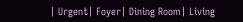| Urgent| Foyer| Dining Room| Living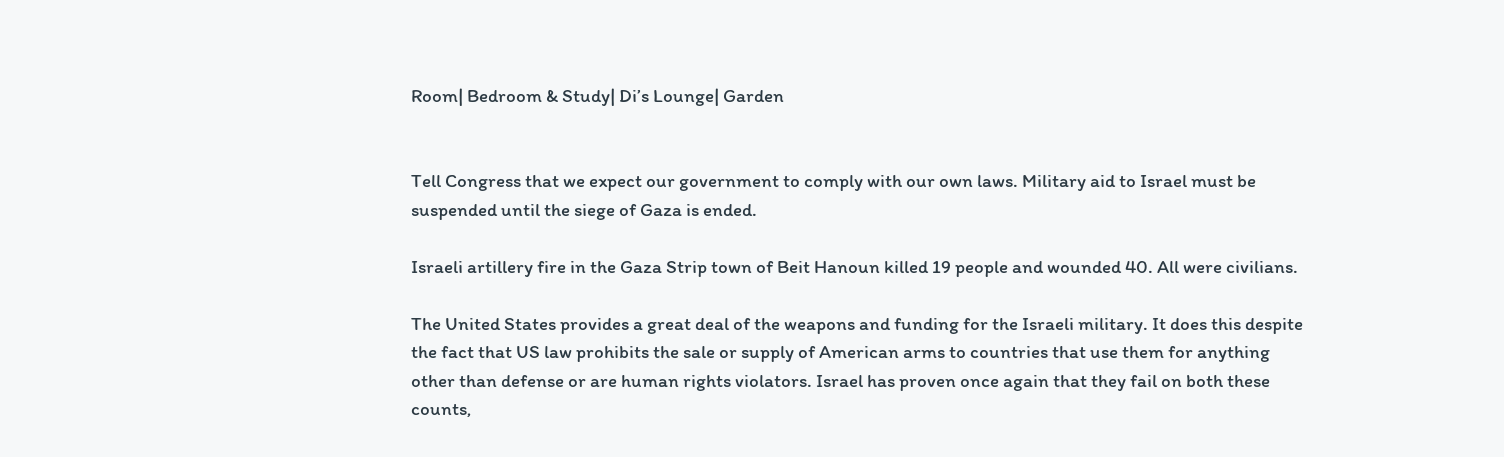Room| Bedroom & Study| Di’s Lounge| Garden


Tell Congress that we expect our government to comply with our own laws. Military aid to Israel must be suspended until the siege of Gaza is ended.

Israeli artillery fire in the Gaza Strip town of Beit Hanoun killed 19 people and wounded 40. All were civilians.

The United States provides a great deal of the weapons and funding for the Israeli military. It does this despite the fact that US law prohibits the sale or supply of American arms to countries that use them for anything other than defense or are human rights violators. Israel has proven once again that they fail on both these counts,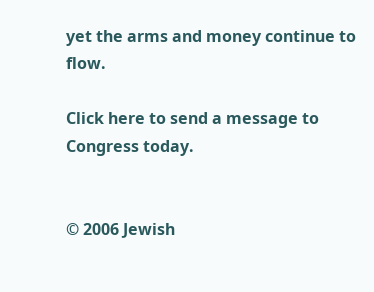yet the arms and money continue to flow.

Click here to send a message to Congress today.


© 2006 Jewish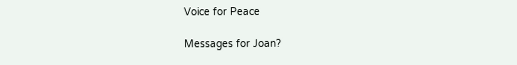Voice for Peace

Messages for Joan?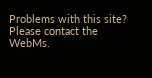Problems with this site?
Please contact the WebMs.